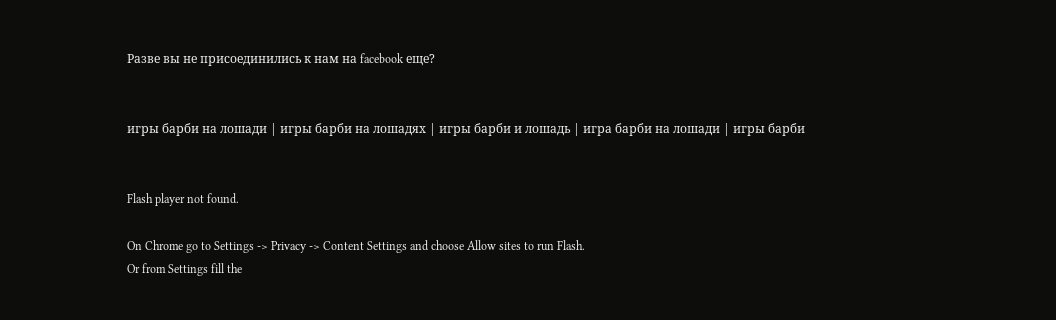Разве вы не присоединились к нам на facebook еще?


игры барби на лошади | игры барби на лошадях | игры барби и лошадь | игра барби на лошади | игры барби


Flash player not found.

On Chrome go to Settings -> Privacy -> Content Settings and choose Allow sites to run Flash.
Or from Settings fill the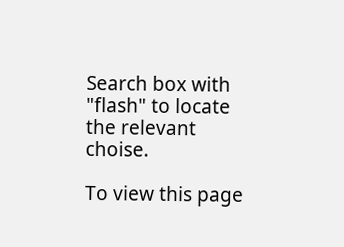Search box with "flash" to locate the relevant choise.

To view this page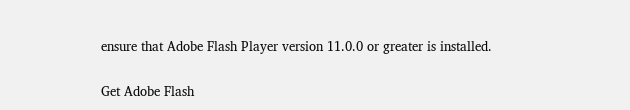ensure that Adobe Flash Player version 11.0.0 or greater is installed.

Get Adobe Flash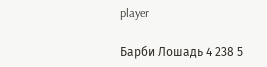player

Барби Лошадь 4 238 5